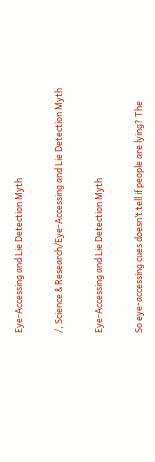Eye-Accessing and Lie Detection Myth

/, Science & Research/Eye-Accessing and Lie Detection Myth

Eye-Accessing and Lie Detection Myth

So eye-accessing cues doesn’t tell if people are lying? The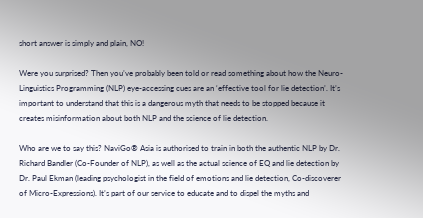short answer is simply and plain, NO!

Were you surprised? Then you’ve probably been told or read something about how the Neuro-Linguistics Programming (NLP) eye-accessing cues are an ‘effective tool for lie detection’. It’s important to understand that this is a dangerous myth that needs to be stopped because it creates misinformation about both NLP and the science of lie detection.

Who are we to say this? NaviGo® Asia is authorised to train in both the authentic NLP by Dr. Richard Bandler (Co-Founder of NLP), as well as the actual science of EQ and lie detection by Dr. Paul Ekman (leading psychologist in the field of emotions and lie detection, Co-discoverer of Micro-Expressions). It’s part of our service to educate and to dispel the myths and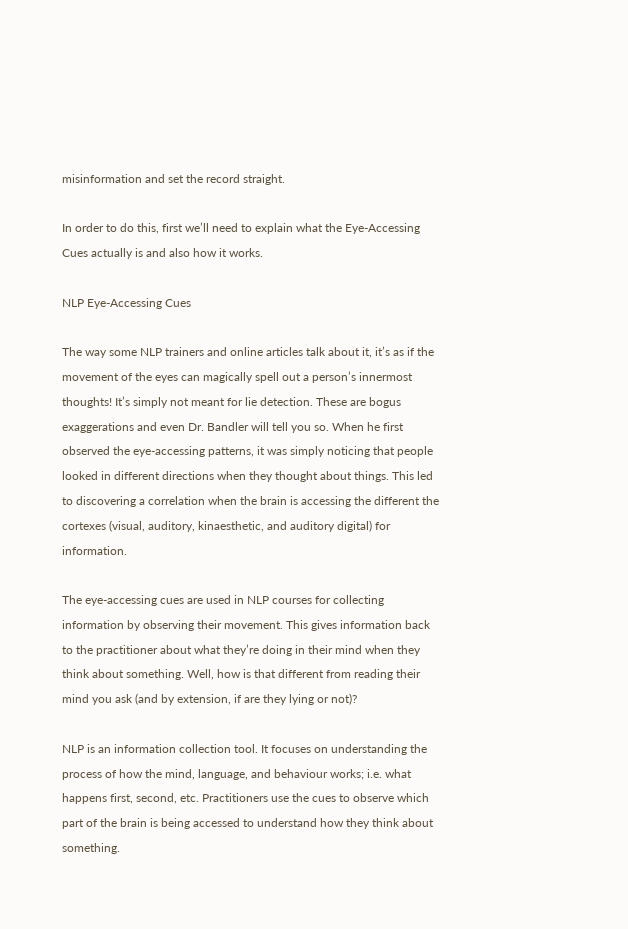misinformation and set the record straight.

In order to do this, first we’ll need to explain what the Eye-Accessing Cues actually is and also how it works.

NLP Eye-Accessing Cues

The way some NLP trainers and online articles talk about it, it’s as if the movement of the eyes can magically spell out a person’s innermost thoughts! It’s simply not meant for lie detection. These are bogus exaggerations and even Dr. Bandler will tell you so. When he first observed the eye-accessing patterns, it was simply noticing that people looked in different directions when they thought about things. This led to discovering a correlation when the brain is accessing the different the cortexes (visual, auditory, kinaesthetic, and auditory digital) for information.

The eye-accessing cues are used in NLP courses for collecting information by observing their movement. This gives information back to the practitioner about what they’re doing in their mind when they think about something. Well, how is that different from reading their mind you ask (and by extension, if are they lying or not)?

NLP is an information collection tool. It focuses on understanding the process of how the mind, language, and behaviour works; i.e. what happens first, second, etc. Practitioners use the cues to observe which part of the brain is being accessed to understand how they think about something.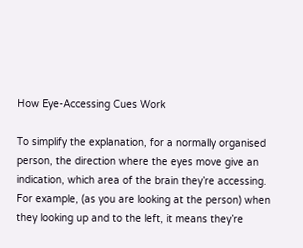How Eye-Accessing Cues Work

To simplify the explanation, for a normally organised person, the direction where the eyes move give an indication, which area of the brain they’re accessing. For example, (as you are looking at the person) when they looking up and to the left, it means they’re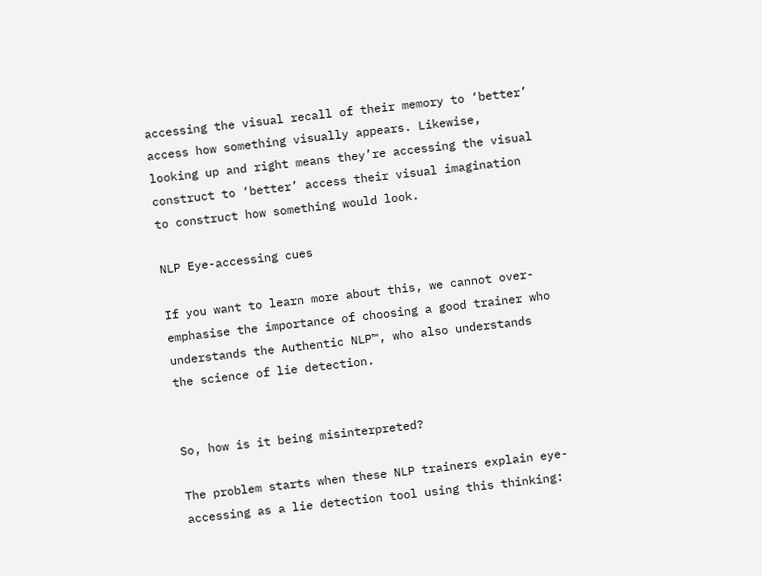accessing the visual recall of their memory to ‘better’ access how something visually appears. Likewise, looking up and right means they’re accessing the visual construct to ‘better’ access their visual imagination to construct how something would look.

NLP Eye-accessing cues

If you want to learn more about this, we cannot over-emphasise the importance of choosing a good trainer who understands the Authentic NLP™, who also understands the science of lie detection.


So, how is it being misinterpreted?

The problem starts when these NLP trainers explain eye-accessing as a lie detection tool using this thinking: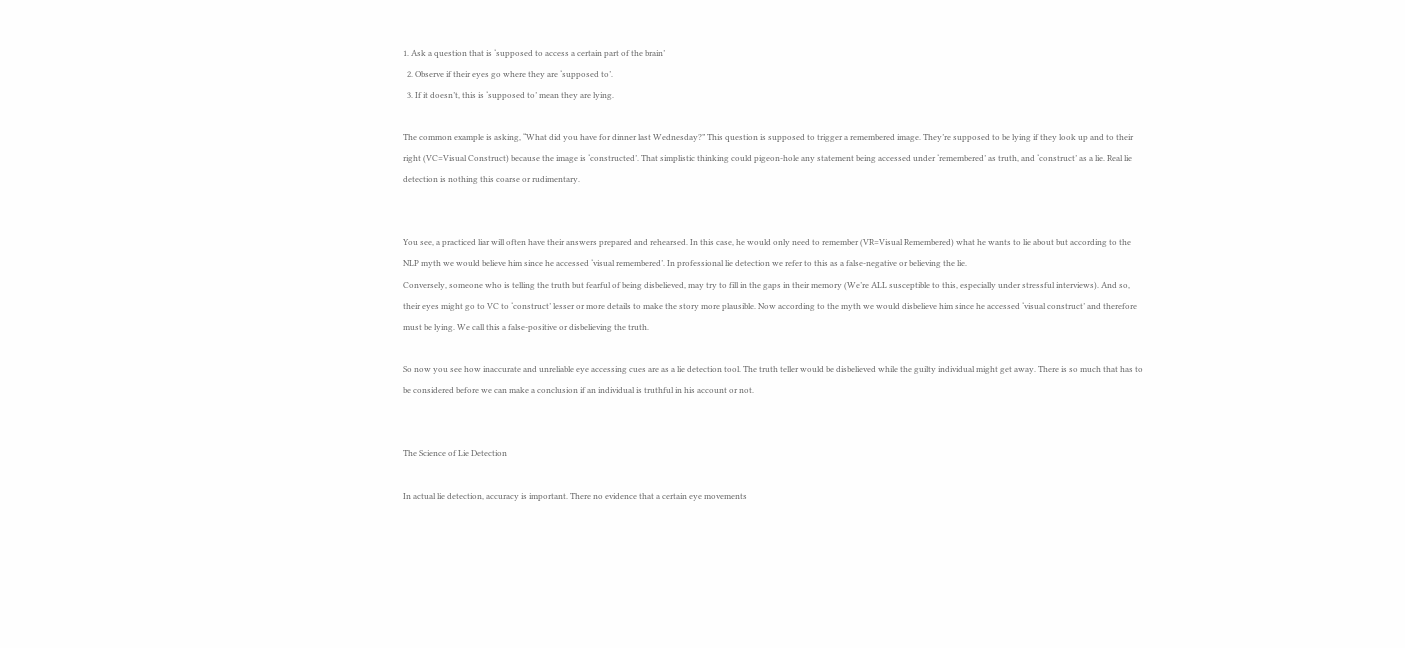1. Ask a question that is ‘supposed to access a certain part of the brain’
  2. Observe if their eyes go where they are ‘supposed to’.
  3. If it doesn’t, this is ‘supposed to’ mean they are lying.

The common example is asking, “What did you have for dinner last Wednesday?” This question is supposed to trigger a remembered image. They’re supposed to be lying if they look up and to their right (VC=Visual Construct) because the image is ‘constructed’. That simplistic thinking could pigeon-hole any statement being accessed under ‘remembered’ as truth, and ‘construct’ as a lie. Real lie detection is nothing this coarse or rudimentary.


You see, a practiced liar will often have their answers prepared and rehearsed. In this case, he would only need to remember (VR=Visual Remembered) what he wants to lie about but according to the NLP myth we would believe him since he accessed ‘visual remembered’. In professional lie detection we refer to this as a false-negative or believing the lie.
Conversely, someone who is telling the truth but fearful of being disbelieved, may try to fill in the gaps in their memory (We’re ALL susceptible to this, especially under stressful interviews). And so, their eyes might go to VC to ‘construct’ lesser or more details to make the story more plausible. Now according to the myth we would disbelieve him since he accessed ‘visual construct’ and therefore must be lying. We call this a false-positive or disbelieving the truth.

So now you see how inaccurate and unreliable eye accessing cues are as a lie detection tool. The truth teller would be disbelieved while the guilty individual might get away. There is so much that has to be considered before we can make a conclusion if an individual is truthful in his account or not.


The Science of Lie Detection

In actual lie detection, accuracy is important. There no evidence that a certain eye movements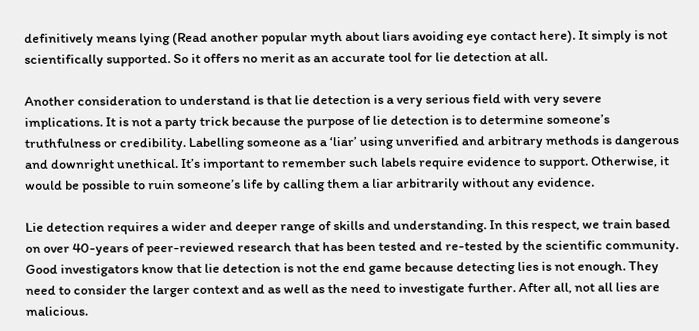definitively means lying (Read another popular myth about liars avoiding eye contact here). It simply is not scientifically supported. So it offers no merit as an accurate tool for lie detection at all.

Another consideration to understand is that lie detection is a very serious field with very severe implications. It is not a party trick because the purpose of lie detection is to determine someone’s truthfulness or credibility. Labelling someone as a ‘liar’ using unverified and arbitrary methods is dangerous and downright unethical. It’s important to remember such labels require evidence to support. Otherwise, it would be possible to ruin someone’s life by calling them a liar arbitrarily without any evidence.

Lie detection requires a wider and deeper range of skills and understanding. In this respect, we train based on over 40-years of peer-reviewed research that has been tested and re-tested by the scientific community. Good investigators know that lie detection is not the end game because detecting lies is not enough. They need to consider the larger context and as well as the need to investigate further. After all, not all lies are malicious.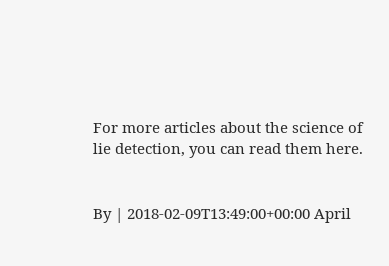For more articles about the science of lie detection, you can read them here.


By | 2018-02-09T13:49:00+00:00 April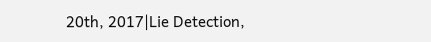20th, 2017|Lie Detection,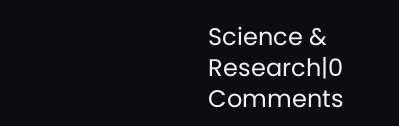Science & Research|0 Comments